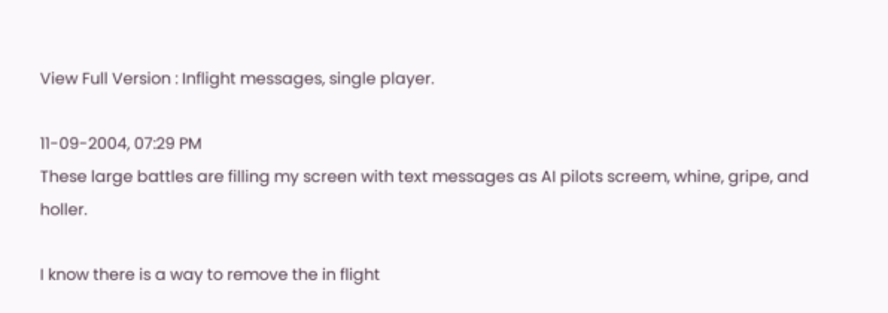View Full Version : Inflight messages, single player.

11-09-2004, 07:29 PM
These large battles are filling my screen with text messages as AI pilots screem, whine, gripe, and holler.

I know there is a way to remove the in flight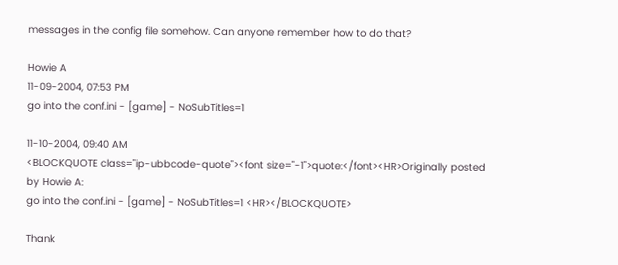messages in the config file somehow. Can anyone remember how to do that?

Howie A
11-09-2004, 07:53 PM
go into the conf.ini - [game] - NoSubTitles=1

11-10-2004, 09:40 AM
<BLOCKQUOTE class="ip-ubbcode-quote"><font size="-1">quote:</font><HR>Originally posted by Howie A:
go into the conf.ini - [game] - NoSubTitles=1 <HR></BLOCKQUOTE>

Thank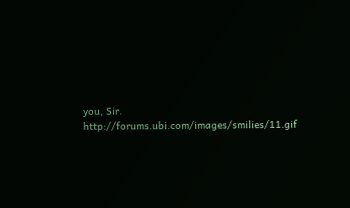you, Sir. http://forums.ubi.com/images/smilies/11.gif